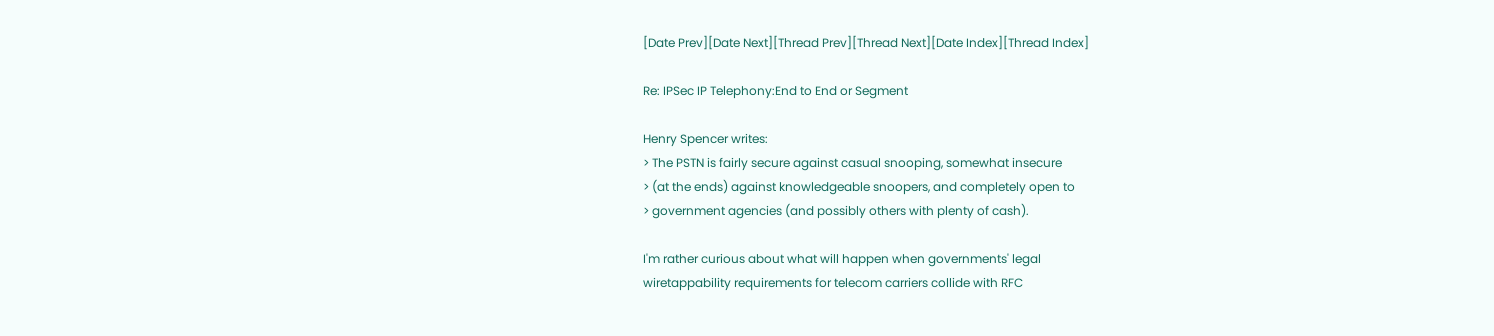[Date Prev][Date Next][Thread Prev][Thread Next][Date Index][Thread Index]

Re: IPSec IP Telephony:End to End or Segment

Henry Spencer writes:
> The PSTN is fairly secure against casual snooping, somewhat insecure
> (at the ends) against knowledgeable snoopers, and completely open to
> government agencies (and possibly others with plenty of cash).

I'm rather curious about what will happen when governments' legal
wiretappability requirements for telecom carriers collide with RFC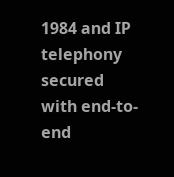1984 and IP telephony secured with end-to-end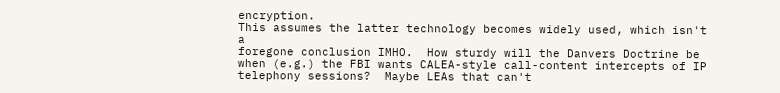encryption.
This assumes the latter technology becomes widely used, which isn't a
foregone conclusion IMHO.  How sturdy will the Danvers Doctrine be
when (e.g.) the FBI wants CALEA-style call-content intercepts of IP
telephony sessions?  Maybe LEAs that can't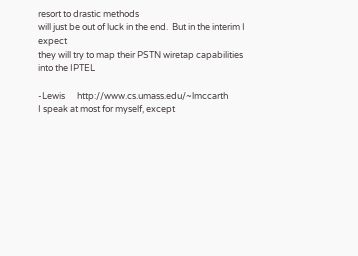resort to drastic methods
will just be out of luck in the end.  But in the interim I expect
they will try to map their PSTN wiretap capabilities into the IPTEL

-Lewis      http://www.cs.umass.edu/~lmccarth
I speak at most for myself, except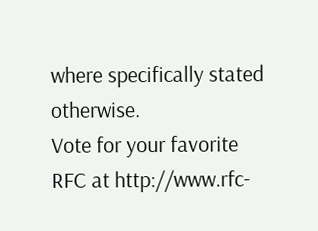where specifically stated otherwise.
Vote for your favorite RFC at http://www.rfc-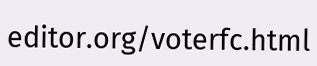editor.org/voterfc.html